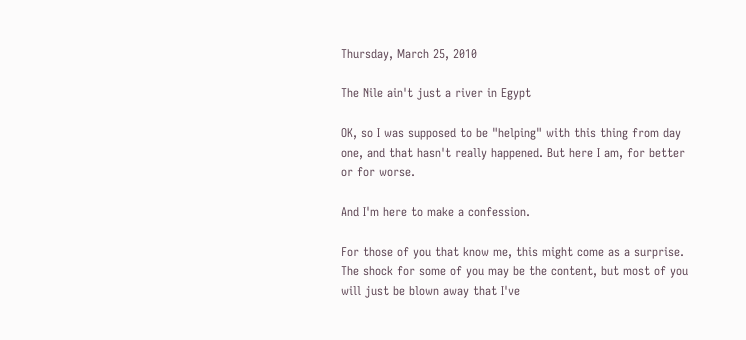Thursday, March 25, 2010

The Nile ain't just a river in Egypt

OK, so I was supposed to be "helping" with this thing from day one, and that hasn't really happened. But here I am, for better or for worse.

And I'm here to make a confession.

For those of you that know me, this might come as a surprise. The shock for some of you may be the content, but most of you will just be blown away that I've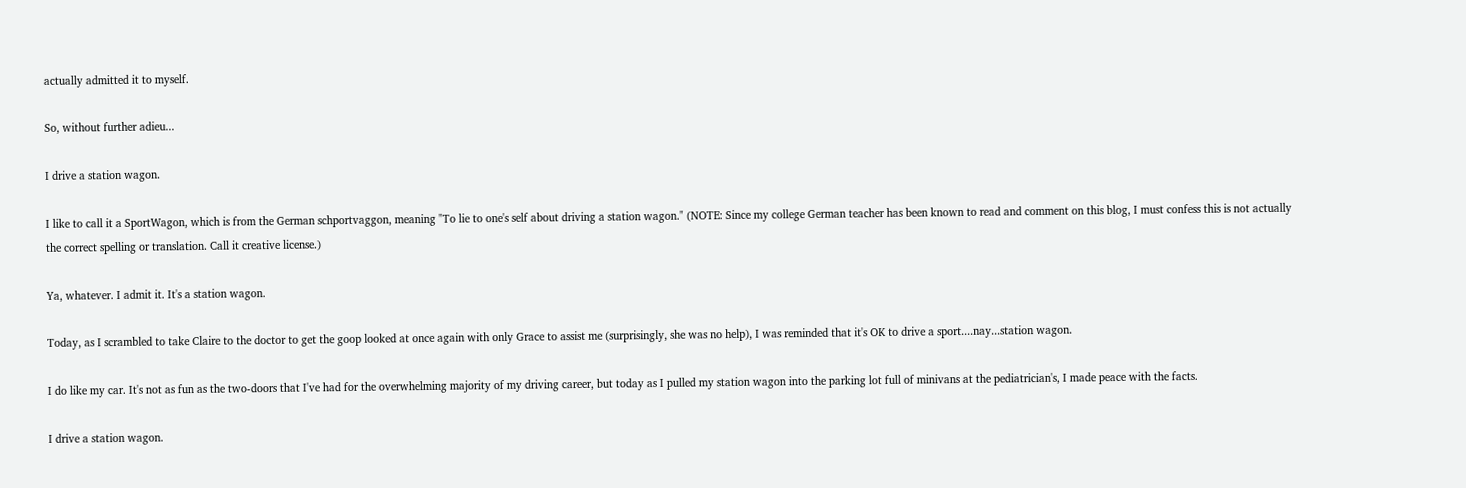actually admitted it to myself.

So, without further adieu...

I drive a station wagon.

I like to call it a SportWagon, which is from the German schportvaggon, meaning "To lie to one's self about driving a station wagon." (NOTE: Since my college German teacher has been known to read and comment on this blog, I must confess this is not actually the correct spelling or translation. Call it creative license.)

Ya, whatever. I admit it. It's a station wagon.

Today, as I scrambled to take Claire to the doctor to get the goop looked at once again with only Grace to assist me (surprisingly, she was no help), I was reminded that it's OK to drive a sport....nay...station wagon.

I do like my car. It's not as fun as the two-doors that I've had for the overwhelming majority of my driving career, but today as I pulled my station wagon into the parking lot full of minivans at the pediatrician's, I made peace with the facts.

I drive a station wagon.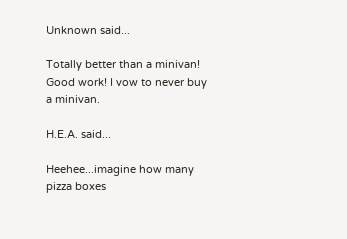Unknown said...

Totally better than a minivan! Good work! I vow to never buy a minivan.

H.E.A. said...

Heehee...imagine how many pizza boxes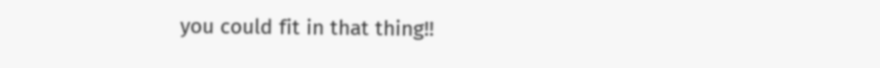you could fit in that thing!!